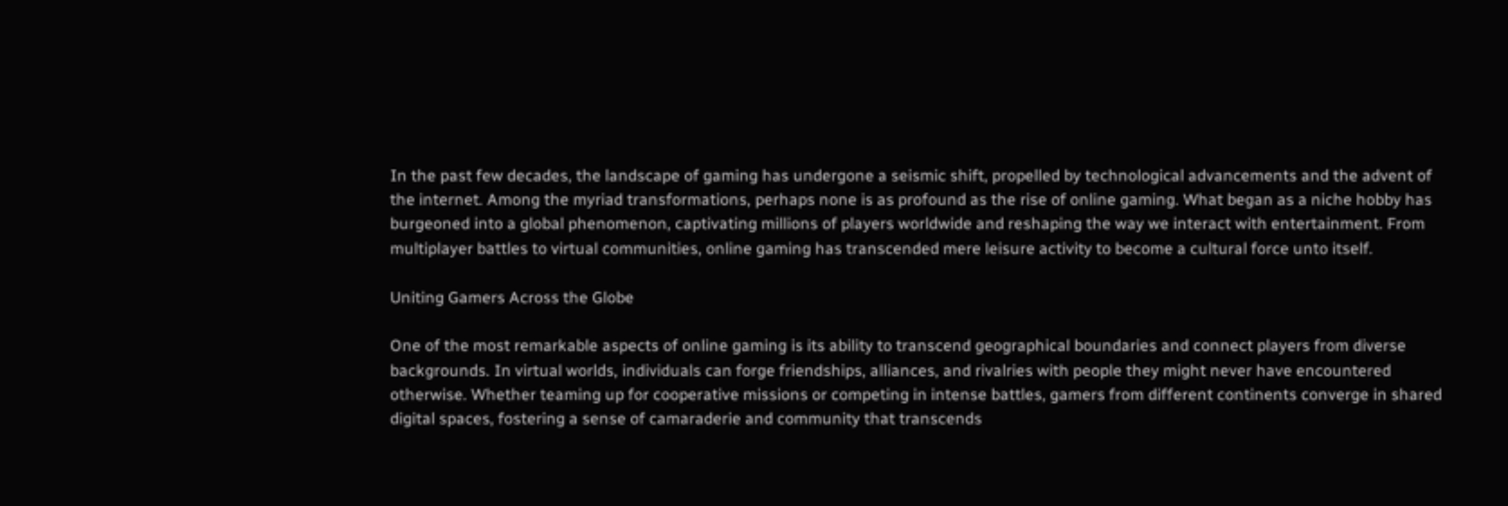In the past few decades, the landscape of gaming has undergone a seismic shift, propelled by technological advancements and the advent of the internet. Among the myriad transformations, perhaps none is as profound as the rise of online gaming. What began as a niche hobby has burgeoned into a global phenomenon, captivating millions of players worldwide and reshaping the way we interact with entertainment. From multiplayer battles to virtual communities, online gaming has transcended mere leisure activity to become a cultural force unto itself.

Uniting Gamers Across the Globe

One of the most remarkable aspects of online gaming is its ability to transcend geographical boundaries and connect players from diverse backgrounds. In virtual worlds, individuals can forge friendships, alliances, and rivalries with people they might never have encountered otherwise. Whether teaming up for cooperative missions or competing in intense battles, gamers from different continents converge in shared digital spaces, fostering a sense of camaraderie and community that transcends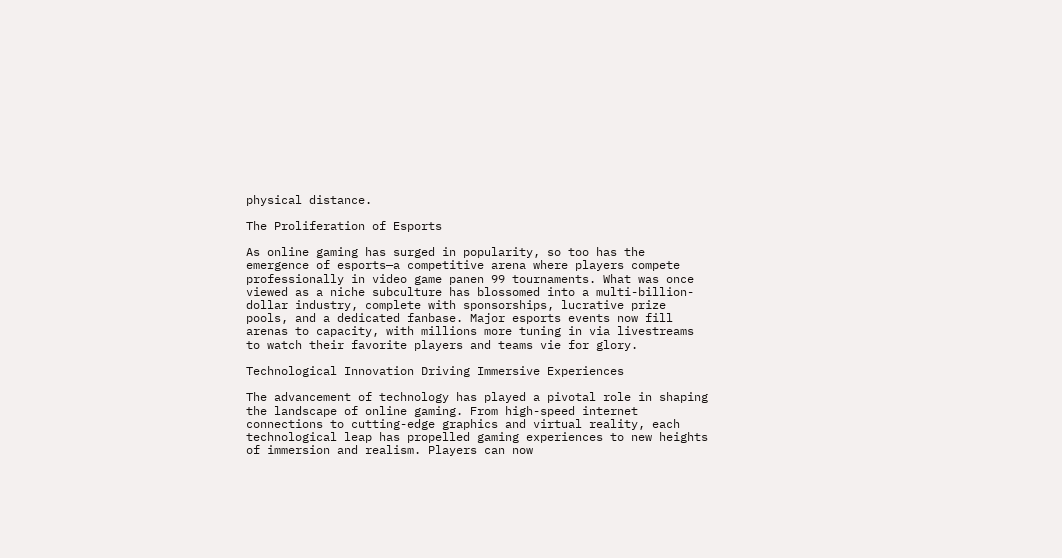physical distance.

The Proliferation of Esports

As online gaming has surged in popularity, so too has the emergence of esports—a competitive arena where players compete professionally in video game panen 99 tournaments. What was once viewed as a niche subculture has blossomed into a multi-billion-dollar industry, complete with sponsorships, lucrative prize pools, and a dedicated fanbase. Major esports events now fill arenas to capacity, with millions more tuning in via livestreams to watch their favorite players and teams vie for glory.

Technological Innovation Driving Immersive Experiences

The advancement of technology has played a pivotal role in shaping the landscape of online gaming. From high-speed internet connections to cutting-edge graphics and virtual reality, each technological leap has propelled gaming experiences to new heights of immersion and realism. Players can now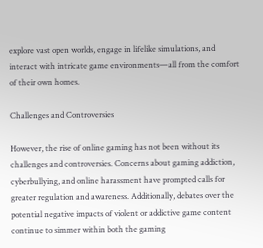explore vast open worlds, engage in lifelike simulations, and interact with intricate game environments—all from the comfort of their own homes.

Challenges and Controversies

However, the rise of online gaming has not been without its challenges and controversies. Concerns about gaming addiction, cyberbullying, and online harassment have prompted calls for greater regulation and awareness. Additionally, debates over the potential negative impacts of violent or addictive game content continue to simmer within both the gaming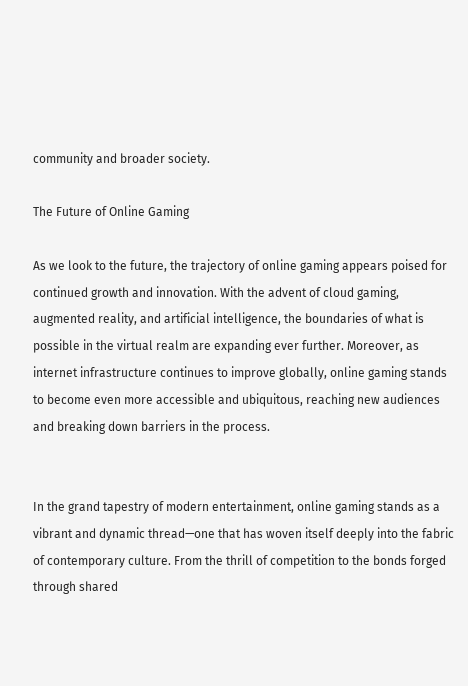community and broader society.

The Future of Online Gaming

As we look to the future, the trajectory of online gaming appears poised for continued growth and innovation. With the advent of cloud gaming, augmented reality, and artificial intelligence, the boundaries of what is possible in the virtual realm are expanding ever further. Moreover, as internet infrastructure continues to improve globally, online gaming stands to become even more accessible and ubiquitous, reaching new audiences and breaking down barriers in the process.


In the grand tapestry of modern entertainment, online gaming stands as a vibrant and dynamic thread—one that has woven itself deeply into the fabric of contemporary culture. From the thrill of competition to the bonds forged through shared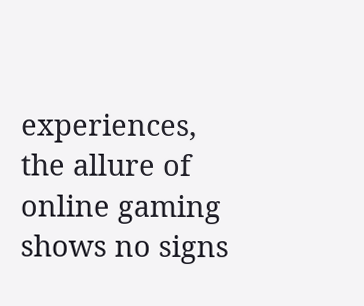experiences, the allure of online gaming shows no signs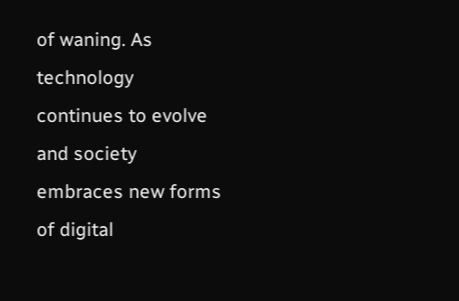of waning. As technology continues to evolve and society embraces new forms of digital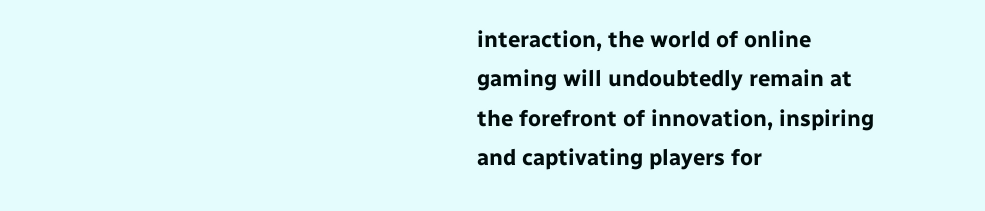interaction, the world of online gaming will undoubtedly remain at the forefront of innovation, inspiring and captivating players for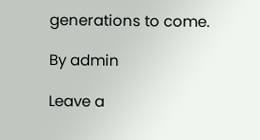generations to come.

By admin

Leave a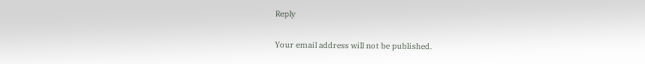Reply

Your email address will not be published.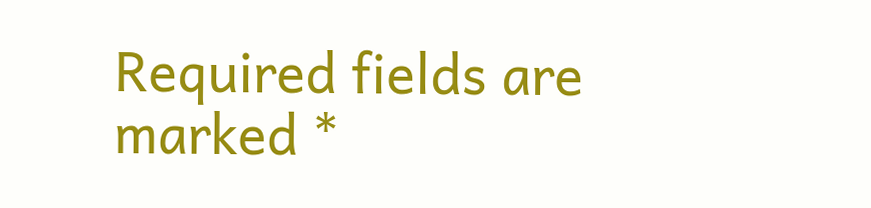Required fields are marked *